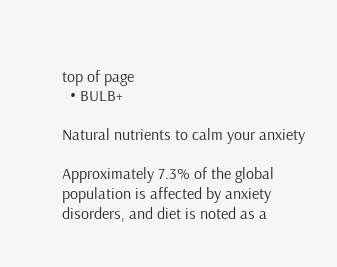top of page
  • BULB+

Natural nutrients to calm your anxiety

Approximately 7.3% of the global population is affected by anxiety disorders, and diet is noted as a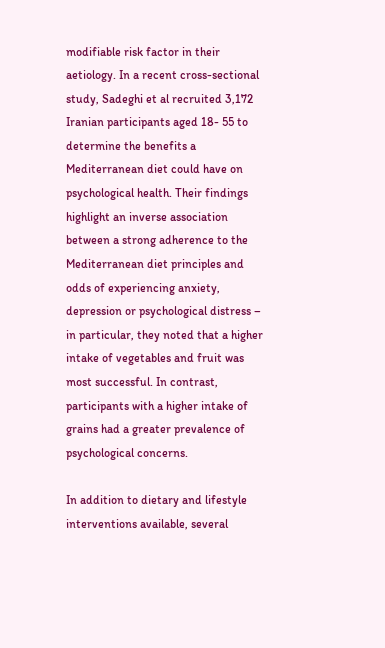modifiable risk factor in their aetiology. In a recent cross-sectional study, Sadeghi et al recruited 3,172 Iranian participants aged 18- 55 to determine the benefits a Mediterranean diet could have on psychological health. Their findings highlight an inverse association between a strong adherence to the Mediterranean diet principles and odds of experiencing anxiety, depression or psychological distress – in particular, they noted that a higher intake of vegetables and fruit was most successful. In contrast, participants with a higher intake of grains had a greater prevalence of psychological concerns.

In addition to dietary and lifestyle interventions available, several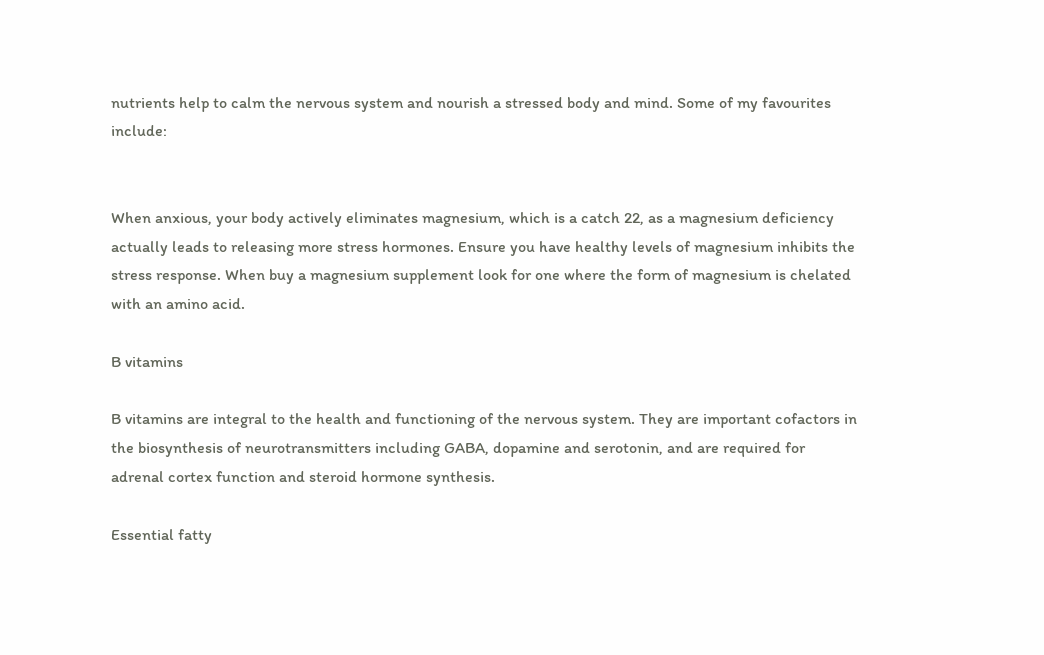nutrients help to calm the nervous system and nourish a stressed body and mind. Some of my favourites include:


When anxious, your body actively eliminates magnesium, which is a catch 22, as a magnesium deficiency actually leads to releasing more stress hormones. Ensure you have healthy levels of magnesium inhibits the stress response. When buy a magnesium supplement look for one where the form of magnesium is chelated with an amino acid.

B vitamins

B vitamins are integral to the health and functioning of the nervous system. They are important cofactors in the biosynthesis of neurotransmitters including GABA, dopamine and serotonin, and are required for adrenal cortex function and steroid hormone synthesis.

Essential fatty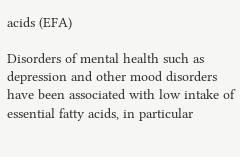acids (EFA)

Disorders of mental health such as depression and other mood disorders have been associated with low intake of essential fatty acids, in particular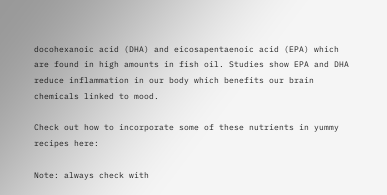docohexanoic acid (DHA) and eicosapentaenoic acid (EPA) which are found in high amounts in fish oil. Studies show EPA and DHA reduce inflammation in our body which benefits our brain chemicals linked to mood.

Check out how to incorporate some of these nutrients in yummy recipes here:

Note: always check with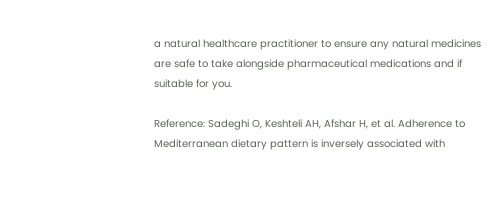a natural healthcare practitioner to ensure any natural medicines are safe to take alongside pharmaceutical medications and if suitable for you.

Reference: Sadeghi O, Keshteli AH, Afshar H, et al. Adherence to Mediterranean dietary pattern is inversely associated with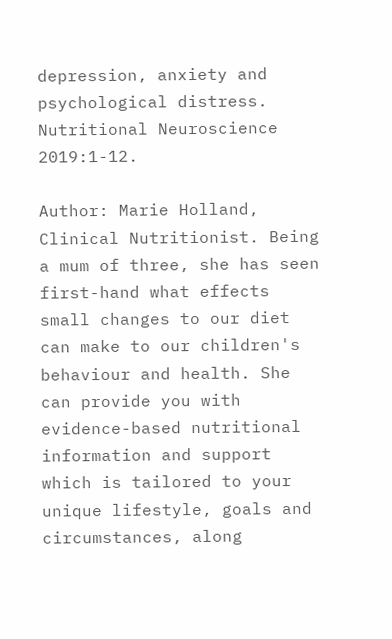depression, anxiety and psychological distress. Nutritional Neuroscience 2019:1-12.

Author: Marie Holland, Clinical Nutritionist. Being a mum of three, she has seen first-hand what effects small changes to our diet can make to our children's behaviour and health. She can provide you with evidence-based nutritional information and support which is tailored to your unique lifestyle, goals and circumstances, along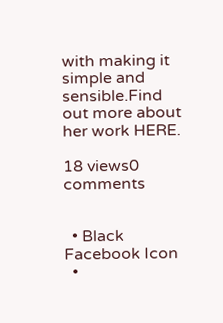with making it simple and sensible.Find out more about her work HERE.

18 views0 comments


  • Black Facebook Icon
  •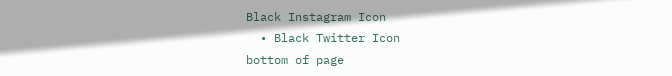Black Instagram Icon
  • Black Twitter Icon
bottom of page